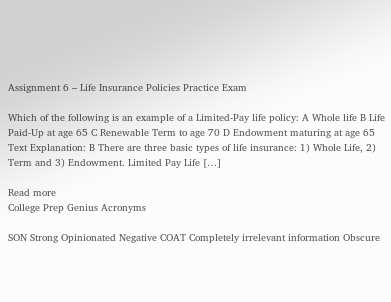Assignment 6 – Life Insurance Policies Practice Exam

Which of the following is an example of a Limited-Pay life policy: A Whole life B Life Paid-Up at age 65 C Renewable Term to age 70 D Endowment maturing at age 65 Text Explanation: B There are three basic types of life insurance: 1) Whole Life, 2) Term and 3) Endowment. Limited Pay Life […]

Read more
College Prep Genius Acronyms

SON Strong Opinionated Negative COAT Completely irrelevant information Obscure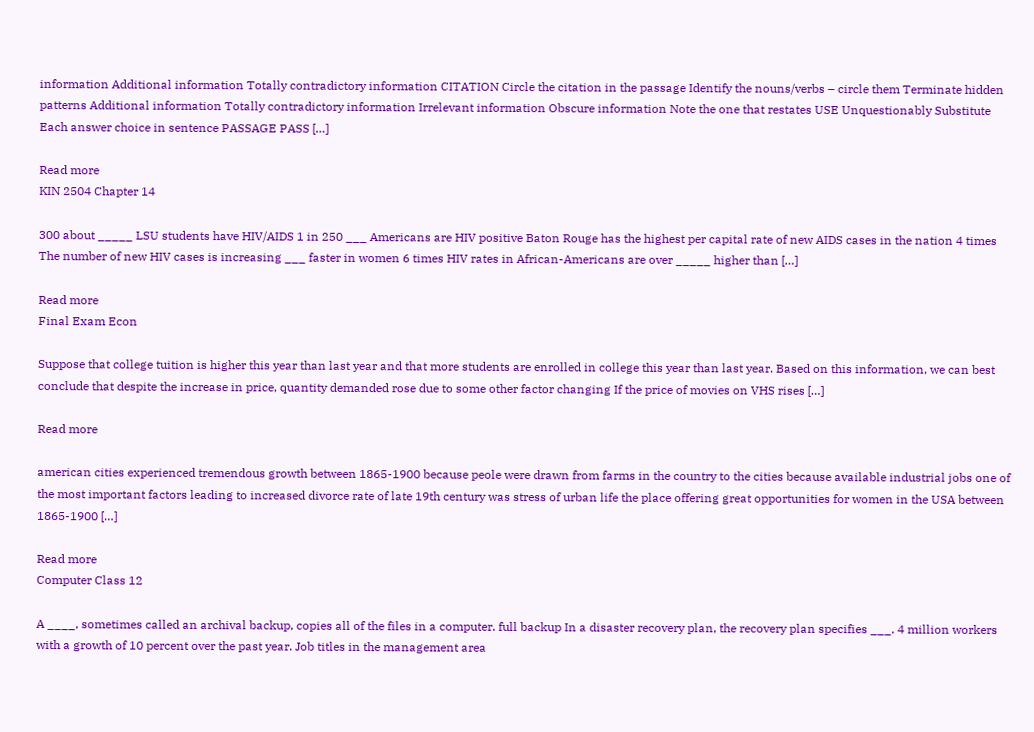information Additional information Totally contradictory information CITATION Circle the citation in the passage Identify the nouns/verbs – circle them Terminate hidden patterns Additional information Totally contradictory information Irrelevant information Obscure information Note the one that restates USE Unquestionably Substitute Each answer choice in sentence PASSAGE PASS […]

Read more
KIN 2504 Chapter 14

300 about _____ LSU students have HIV/AIDS 1 in 250 ___ Americans are HIV positive Baton Rouge has the highest per capital rate of new AIDS cases in the nation 4 times The number of new HIV cases is increasing ___ faster in women 6 times HIV rates in African-Americans are over _____ higher than […]

Read more
Final Exam Econ

Suppose that college tuition is higher this year than last year and that more students are enrolled in college this year than last year. Based on this information, we can best conclude that despite the increase in price, quantity demanded rose due to some other factor changing If the price of movies on VHS rises […]

Read more

american cities experienced tremendous growth between 1865-1900 because peole were drawn from farms in the country to the cities because available industrial jobs one of the most important factors leading to increased divorce rate of late 19th century was stress of urban life the place offering great opportunities for women in the USA between 1865-1900 […]

Read more
Computer Class 12

A ____, sometimes called an archival backup, copies all of the files in a computer. full backup In a disaster recovery plan, the recovery plan specifies ___. 4 million workers with a growth of 10 percent over the past year. Job titles in the management area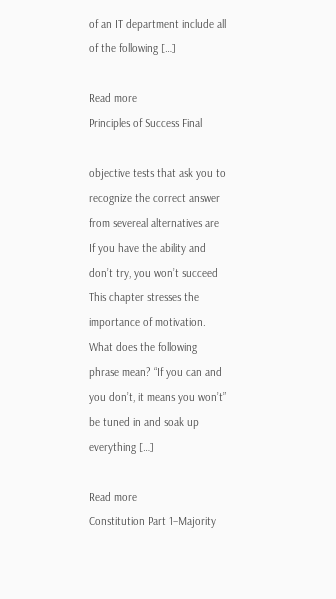of an IT department include all of the following […]

Read more
Principles of Success Final

objective tests that ask you to recognize the correct answer from severeal alternatives are If you have the ability and don’t try, you won’t succeed This chapter stresses the importance of motivation. What does the following phrase mean? “If you can and you don’t, it means you won’t” be tuned in and soak up everything […]

Read more
Constitution Part 1–Majority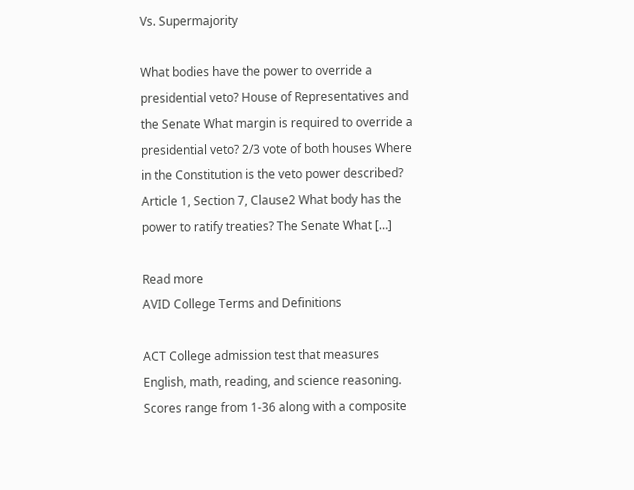Vs. Supermajority

What bodies have the power to override a presidential veto? House of Representatives and the Senate What margin is required to override a presidential veto? 2/3 vote of both houses Where in the Constitution is the veto power described? Article 1, Section 7, Clause2 What body has the power to ratify treaties? The Senate What […]

Read more
AVID College Terms and Definitions

ACT College admission test that measures English, math, reading, and science reasoning. Scores range from 1-36 along with a composite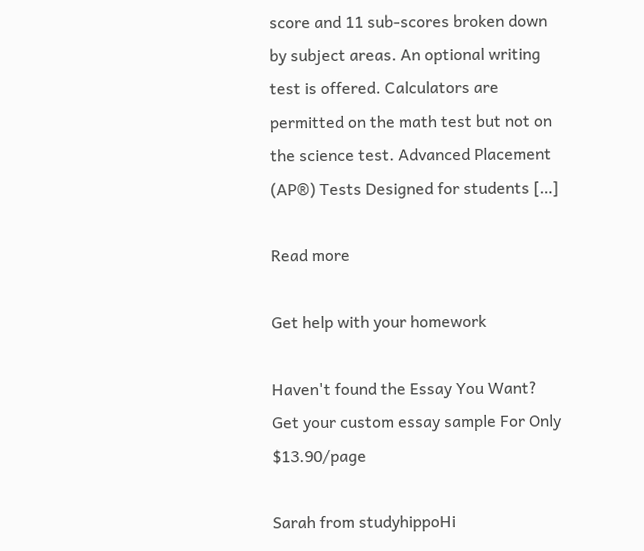score and 11 sub-scores broken down by subject areas. An optional writing test is offered. Calculators are permitted on the math test but not on the science test. Advanced Placement (AP®) Tests Designed for students […]

Read more

Get help with your homework

Haven't found the Essay You Want? Get your custom essay sample For Only $13.90/page

Sarah from studyhippoHi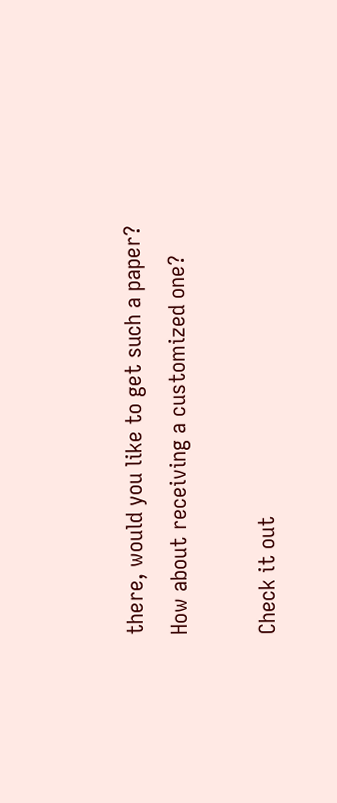there, would you like to get such a paper? How about receiving a customized one?

Check it out